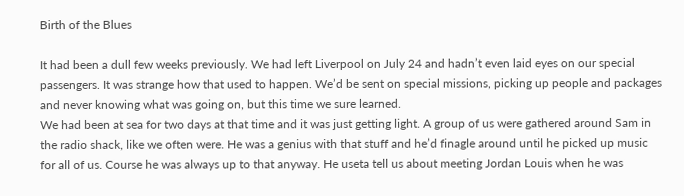Birth of the Blues

It had been a dull few weeks previously. We had left Liverpool on July 24 and hadn’t even laid eyes on our special passengers. It was strange how that used to happen. We’d be sent on special missions, picking up people and packages and never knowing what was going on, but this time we sure learned.
We had been at sea for two days at that time and it was just getting light. A group of us were gathered around Sam in the radio shack, like we often were. He was a genius with that stuff and he’d finagle around until he picked up music for all of us. Course he was always up to that anyway. He useta tell us about meeting Jordan Louis when he was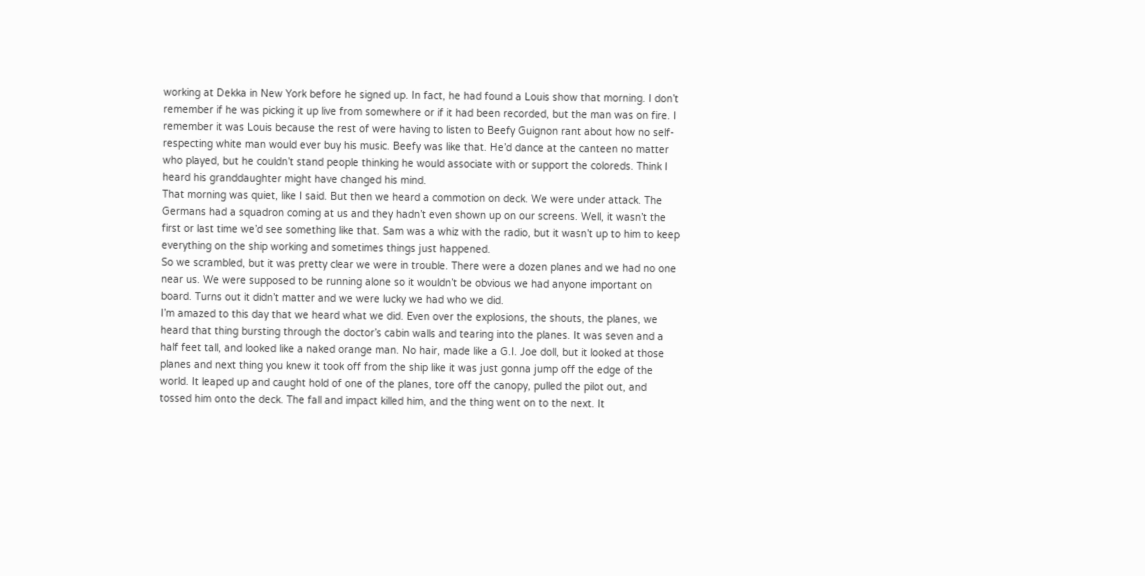working at Dekka in New York before he signed up. In fact, he had found a Louis show that morning. I don’t remember if he was picking it up live from somewhere or if it had been recorded, but the man was on fire. I remember it was Louis because the rest of were having to listen to Beefy Guignon rant about how no self-respecting white man would ever buy his music. Beefy was like that. He’d dance at the canteen no matter who played, but he couldn’t stand people thinking he would associate with or support the coloreds. Think I heard his granddaughter might have changed his mind.
That morning was quiet, like I said. But then we heard a commotion on deck. We were under attack. The Germans had a squadron coming at us and they hadn’t even shown up on our screens. Well, it wasn’t the first or last time we’d see something like that. Sam was a whiz with the radio, but it wasn’t up to him to keep everything on the ship working and sometimes things just happened.
So we scrambled, but it was pretty clear we were in trouble. There were a dozen planes and we had no one near us. We were supposed to be running alone so it wouldn’t be obvious we had anyone important on board. Turns out it didn’t matter and we were lucky we had who we did.
I’m amazed to this day that we heard what we did. Even over the explosions, the shouts, the planes, we heard that thing bursting through the doctor’s cabin walls and tearing into the planes. It was seven and a half feet tall, and looked like a naked orange man. No hair, made like a G.I. Joe doll, but it looked at those planes and next thing you knew it took off from the ship like it was just gonna jump off the edge of the world. It leaped up and caught hold of one of the planes, tore off the canopy, pulled the pilot out, and tossed him onto the deck. The fall and impact killed him, and the thing went on to the next. It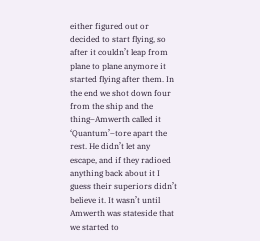either figured out or decided to start flying, so after it couldn’t leap from plane to plane anymore it started flying after them. In the end we shot down four from the ship and the thing–Amwerth called it ‘Quantum’–tore apart the rest. He didn’t let any escape, and if they radioed anything back about it I guess their superiors didn’t believe it. It wasn’t until Amwerth was stateside that we started to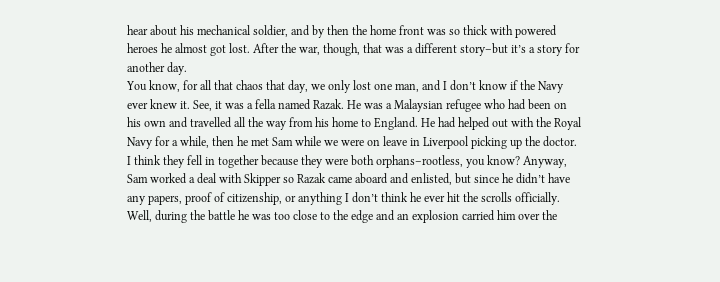hear about his mechanical soldier, and by then the home front was so thick with powered heroes he almost got lost. After the war, though, that was a different story–but it’s a story for another day.
You know, for all that chaos that day, we only lost one man, and I don’t know if the Navy ever knew it. See, it was a fella named Razak. He was a Malaysian refugee who had been on his own and travelled all the way from his home to England. He had helped out with the Royal Navy for a while, then he met Sam while we were on leave in Liverpool picking up the doctor. I think they fell in together because they were both orphans–rootless, you know? Anyway, Sam worked a deal with Skipper so Razak came aboard and enlisted, but since he didn’t have any papers, proof of citizenship, or anything I don’t think he ever hit the scrolls officially. Well, during the battle he was too close to the edge and an explosion carried him over the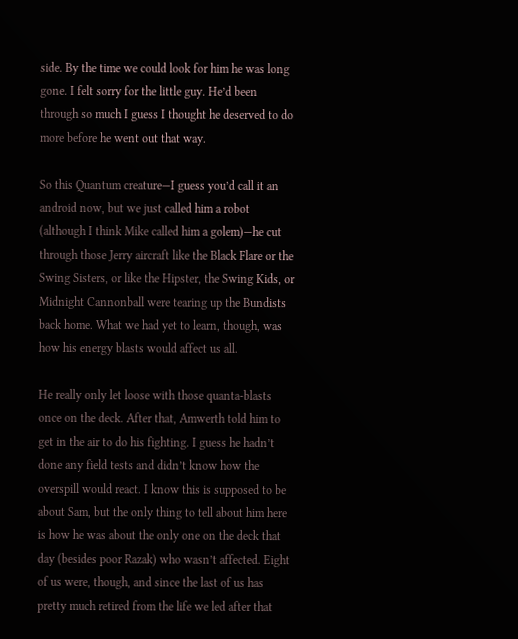side. By the time we could look for him he was long gone. I felt sorry for the little guy. He’d been through so much I guess I thought he deserved to do more before he went out that way.

So this Quantum creature—I guess you’d call it an android now, but we just called him a robot (although I think Mike called him a golem)—he cut through those Jerry aircraft like the Black Flare or the Swing Sisters, or like the Hipster, the Swing Kids, or Midnight Cannonball were tearing up the Bundists back home. What we had yet to learn, though, was how his energy blasts would affect us all.

He really only let loose with those quanta-blasts once on the deck. After that, Amwerth told him to get in the air to do his fighting. I guess he hadn’t done any field tests and didn’t know how the overspill would react. I know this is supposed to be about Sam, but the only thing to tell about him here is how he was about the only one on the deck that day (besides poor Razak) who wasn’t affected. Eight of us were, though, and since the last of us has pretty much retired from the life we led after that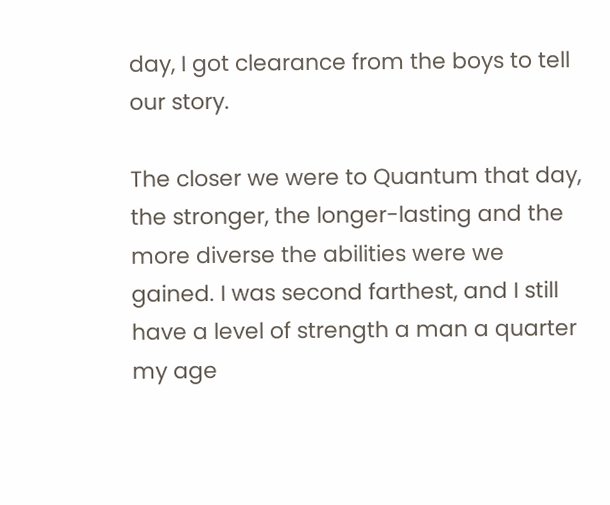day, I got clearance from the boys to tell our story.

The closer we were to Quantum that day, the stronger, the longer-lasting and the more diverse the abilities were we gained. I was second farthest, and I still have a level of strength a man a quarter my age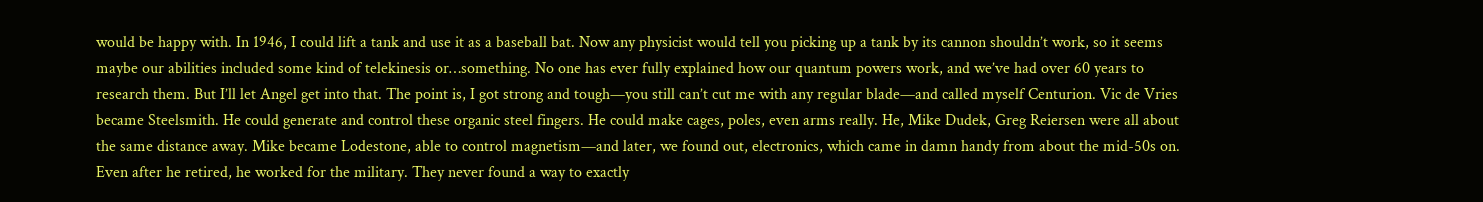would be happy with. In 1946, I could lift a tank and use it as a baseball bat. Now any physicist would tell you picking up a tank by its cannon shouldn’t work, so it seems maybe our abilities included some kind of telekinesis or…something. No one has ever fully explained how our quantum powers work, and we’ve had over 60 years to research them. But I’ll let Angel get into that. The point is, I got strong and tough—you still can’t cut me with any regular blade—and called myself Centurion. Vic de Vries became Steelsmith. He could generate and control these organic steel fingers. He could make cages, poles, even arms really. He, Mike Dudek, Greg Reiersen were all about the same distance away. Mike became Lodestone, able to control magnetism—and later, we found out, electronics, which came in damn handy from about the mid-50s on. Even after he retired, he worked for the military. They never found a way to exactly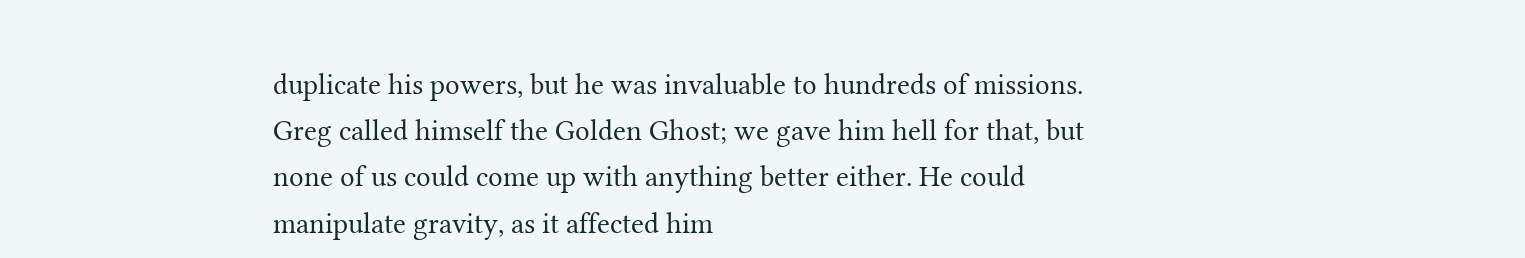duplicate his powers, but he was invaluable to hundreds of missions. Greg called himself the Golden Ghost; we gave him hell for that, but none of us could come up with anything better either. He could manipulate gravity, as it affected him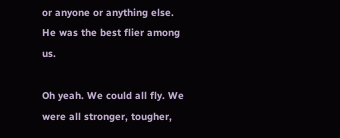or anyone or anything else. He was the best flier among us.

Oh yeah. We could all fly. We were all stronger, tougher,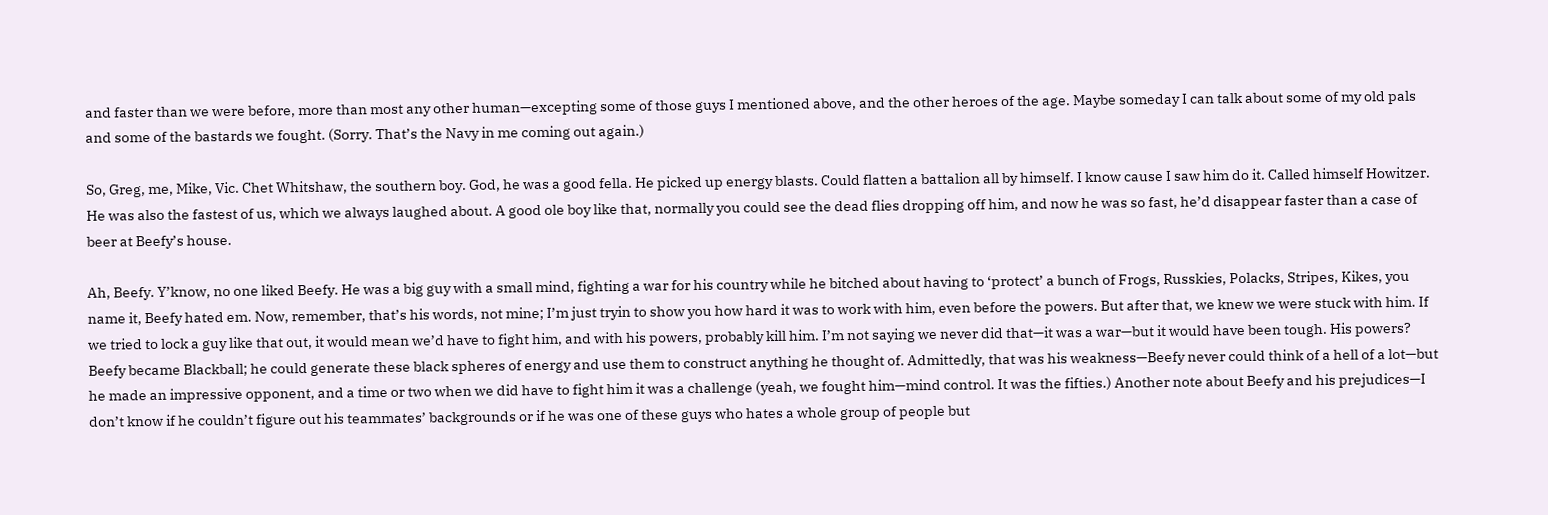and faster than we were before, more than most any other human—excepting some of those guys I mentioned above, and the other heroes of the age. Maybe someday I can talk about some of my old pals and some of the bastards we fought. (Sorry. That’s the Navy in me coming out again.)

So, Greg, me, Mike, Vic. Chet Whitshaw, the southern boy. God, he was a good fella. He picked up energy blasts. Could flatten a battalion all by himself. I know cause I saw him do it. Called himself Howitzer. He was also the fastest of us, which we always laughed about. A good ole boy like that, normally you could see the dead flies dropping off him, and now he was so fast, he’d disappear faster than a case of beer at Beefy’s house.

Ah, Beefy. Y’know, no one liked Beefy. He was a big guy with a small mind, fighting a war for his country while he bitched about having to ‘protect’ a bunch of Frogs, Russkies, Polacks, Stripes, Kikes, you name it, Beefy hated em. Now, remember, that’s his words, not mine; I’m just tryin to show you how hard it was to work with him, even before the powers. But after that, we knew we were stuck with him. If we tried to lock a guy like that out, it would mean we’d have to fight him, and with his powers, probably kill him. I’m not saying we never did that—it was a war—but it would have been tough. His powers? Beefy became Blackball; he could generate these black spheres of energy and use them to construct anything he thought of. Admittedly, that was his weakness—Beefy never could think of a hell of a lot—but he made an impressive opponent, and a time or two when we did have to fight him it was a challenge (yeah, we fought him—mind control. It was the fifties.) Another note about Beefy and his prejudices—I don’t know if he couldn’t figure out his teammates’ backgrounds or if he was one of these guys who hates a whole group of people but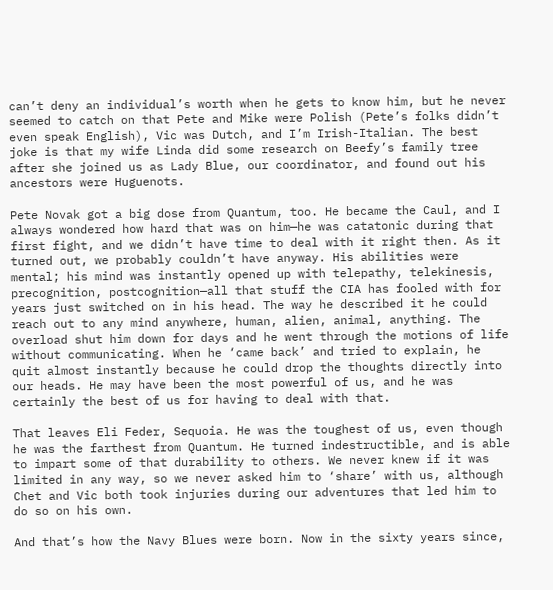can’t deny an individual’s worth when he gets to know him, but he never seemed to catch on that Pete and Mike were Polish (Pete’s folks didn’t even speak English), Vic was Dutch, and I’m Irish-Italian. The best joke is that my wife Linda did some research on Beefy’s family tree after she joined us as Lady Blue, our coordinator, and found out his ancestors were Huguenots.

Pete Novak got a big dose from Quantum, too. He became the Caul, and I always wondered how hard that was on him—he was catatonic during that first fight, and we didn’t have time to deal with it right then. As it turned out, we probably couldn’t have anyway. His abilities were mental; his mind was instantly opened up with telepathy, telekinesis, precognition, postcognition—all that stuff the CIA has fooled with for years just switched on in his head. The way he described it he could reach out to any mind anywhere, human, alien, animal, anything. The overload shut him down for days and he went through the motions of life without communicating. When he ‘came back’ and tried to explain, he quit almost instantly because he could drop the thoughts directly into our heads. He may have been the most powerful of us, and he was certainly the best of us for having to deal with that.

That leaves Eli Feder, Sequoia. He was the toughest of us, even though he was the farthest from Quantum. He turned indestructible, and is able to impart some of that durability to others. We never knew if it was limited in any way, so we never asked him to ‘share’ with us, although Chet and Vic both took injuries during our adventures that led him to do so on his own.

And that’s how the Navy Blues were born. Now in the sixty years since,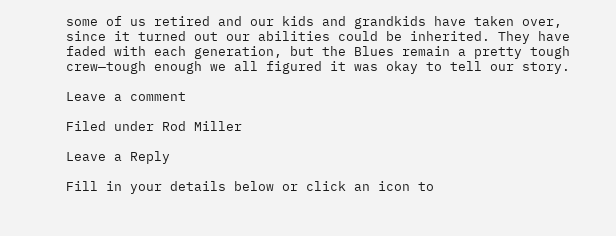some of us retired and our kids and grandkids have taken over, since it turned out our abilities could be inherited. They have faded with each generation, but the Blues remain a pretty tough crew—tough enough we all figured it was okay to tell our story.

Leave a comment

Filed under Rod Miller

Leave a Reply

Fill in your details below or click an icon to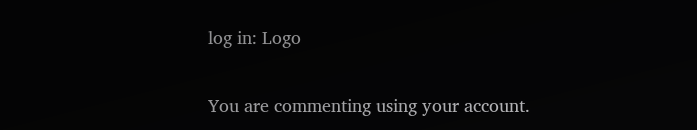log in: Logo

You are commenting using your account.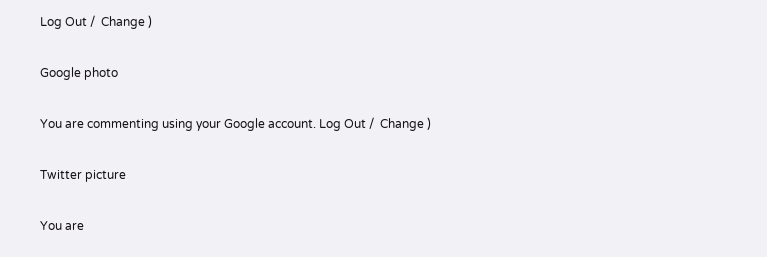Log Out /  Change )

Google photo

You are commenting using your Google account. Log Out /  Change )

Twitter picture

You are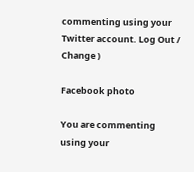commenting using your Twitter account. Log Out /  Change )

Facebook photo

You are commenting using your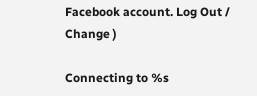Facebook account. Log Out /  Change )

Connecting to %s